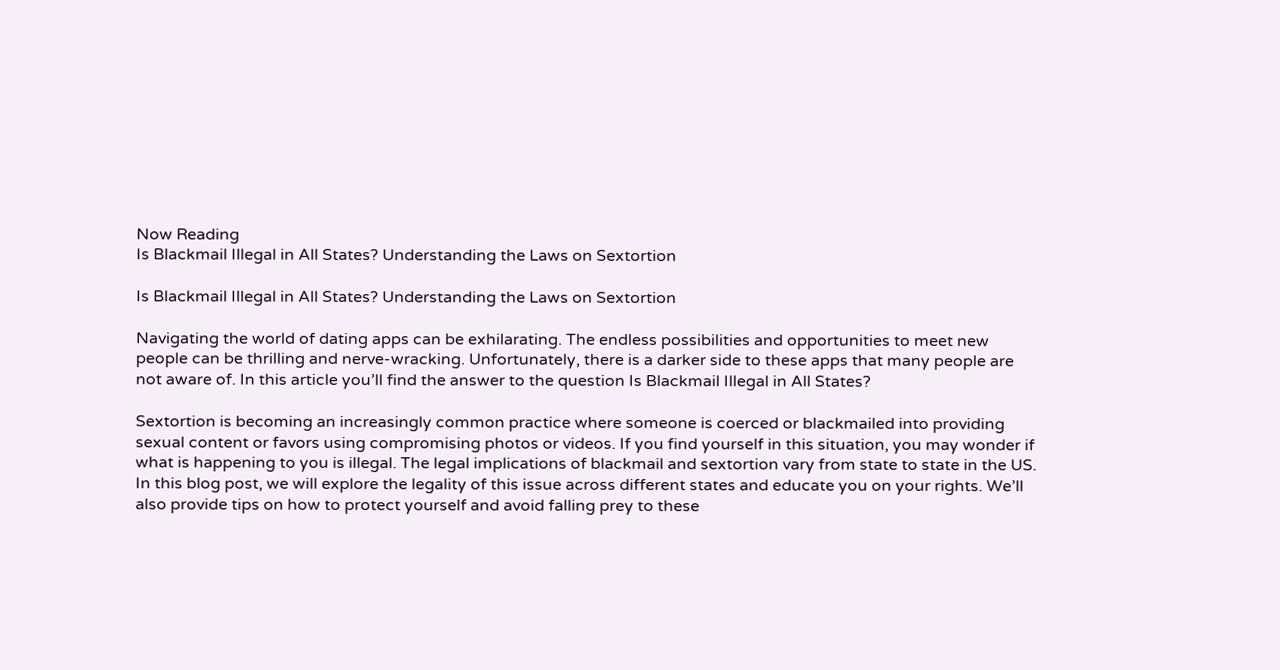Now Reading
Is Blackmail Illegal in All States? Understanding the Laws on Sextortion

Is Blackmail Illegal in All States? Understanding the Laws on Sextortion

Navigating the world of dating apps can be exhilarating. The endless possibilities and opportunities to meet new people can be thrilling and nerve-wracking. Unfortunately, there is a darker side to these apps that many people are not aware of. In this article you’ll find the answer to the question Is Blackmail Illegal in All States?

Sextortion is becoming an increasingly common practice where someone is coerced or blackmailed into providing sexual content or favors using compromising photos or videos. If you find yourself in this situation, you may wonder if what is happening to you is illegal. The legal implications of blackmail and sextortion vary from state to state in the US. In this blog post, we will explore the legality of this issue across different states and educate you on your rights. We’ll also provide tips on how to protect yourself and avoid falling prey to these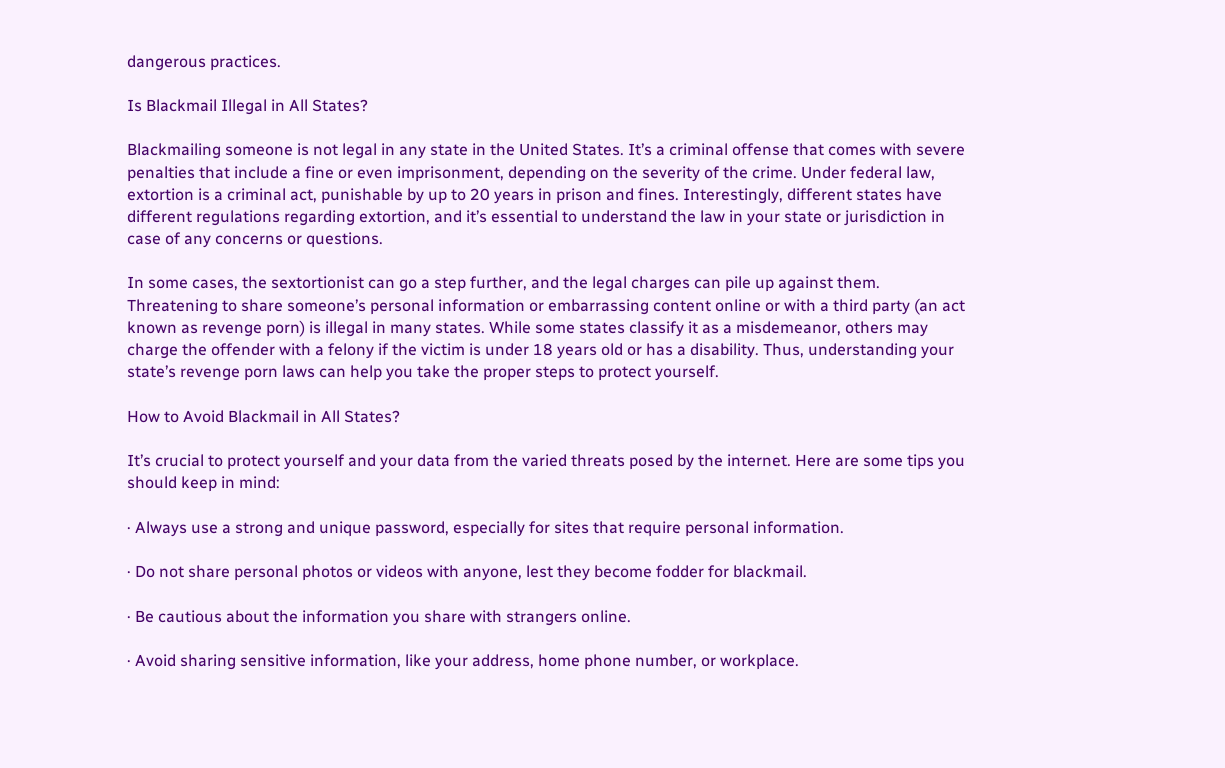dangerous practices.

Is Blackmail Illegal in All States?

Blackmailing someone is not legal in any state in the United States. It’s a criminal offense that comes with severe penalties that include a fine or even imprisonment, depending on the severity of the crime. Under federal law, extortion is a criminal act, punishable by up to 20 years in prison and fines. Interestingly, different states have different regulations regarding extortion, and it’s essential to understand the law in your state or jurisdiction in case of any concerns or questions.

In some cases, the sextortionist can go a step further, and the legal charges can pile up against them. Threatening to share someone’s personal information or embarrassing content online or with a third party (an act known as revenge porn) is illegal in many states. While some states classify it as a misdemeanor, others may charge the offender with a felony if the victim is under 18 years old or has a disability. Thus, understanding your state’s revenge porn laws can help you take the proper steps to protect yourself.

How to Avoid Blackmail in All States?

It’s crucial to protect yourself and your data from the varied threats posed by the internet. Here are some tips you should keep in mind:

· Always use a strong and unique password, especially for sites that require personal information.

· Do not share personal photos or videos with anyone, lest they become fodder for blackmail.

· Be cautious about the information you share with strangers online.

· Avoid sharing sensitive information, like your address, home phone number, or workplace.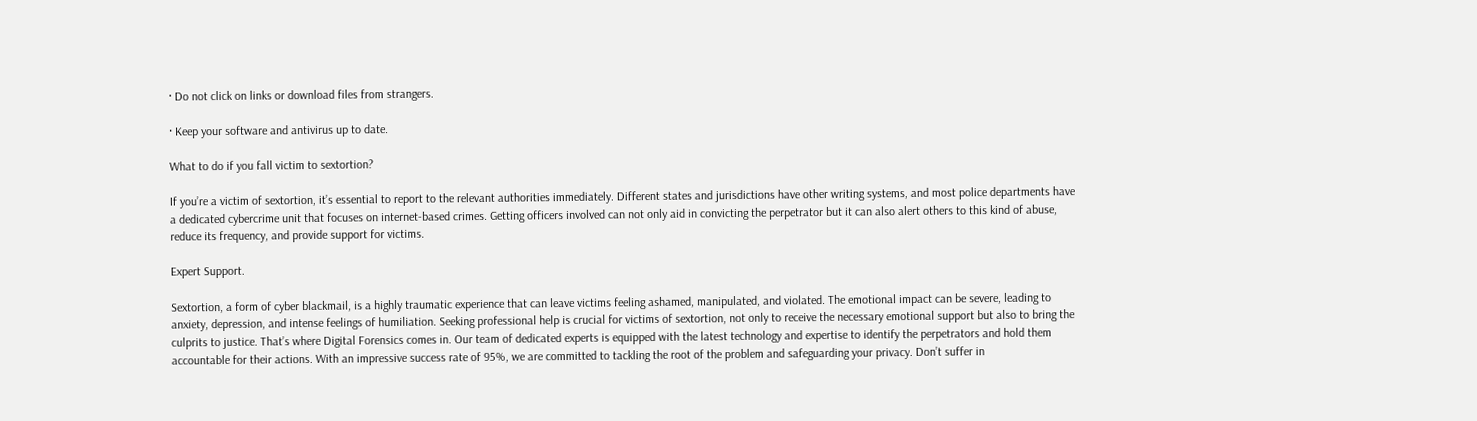· Do not click on links or download files from strangers.

· Keep your software and antivirus up to date.

What to do if you fall victim to sextortion?

If you’re a victim of sextortion, it’s essential to report to the relevant authorities immediately. Different states and jurisdictions have other writing systems, and most police departments have a dedicated cybercrime unit that focuses on internet-based crimes. Getting officers involved can not only aid in convicting the perpetrator but it can also alert others to this kind of abuse, reduce its frequency, and provide support for victims.

Expert Support.

Sextortion, a form of cyber blackmail, is a highly traumatic experience that can leave victims feeling ashamed, manipulated, and violated. The emotional impact can be severe, leading to anxiety, depression, and intense feelings of humiliation. Seeking professional help is crucial for victims of sextortion, not only to receive the necessary emotional support but also to bring the culprits to justice. That’s where Digital Forensics comes in. Our team of dedicated experts is equipped with the latest technology and expertise to identify the perpetrators and hold them accountable for their actions. With an impressive success rate of 95%, we are committed to tackling the root of the problem and safeguarding your privacy. Don’t suffer in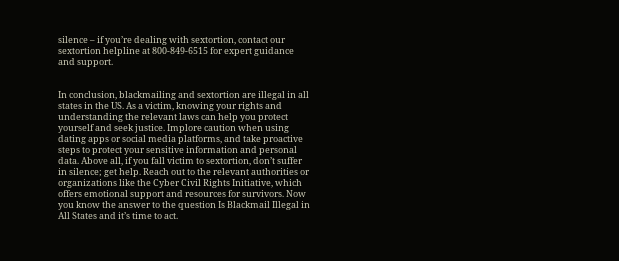silence – if you’re dealing with sextortion, contact our sextortion helpline at 800-849-6515 for expert guidance and support.


In conclusion, blackmailing and sextortion are illegal in all states in the US. As a victim, knowing your rights and understanding the relevant laws can help you protect yourself and seek justice. Implore caution when using dating apps or social media platforms, and take proactive steps to protect your sensitive information and personal data. Above all, if you fall victim to sextortion, don’t suffer in silence; get help. Reach out to the relevant authorities or organizations like the Cyber Civil Rights Initiative, which offers emotional support and resources for survivors. Now you know the answer to the question Is Blackmail Illegal in All States and it’s time to act.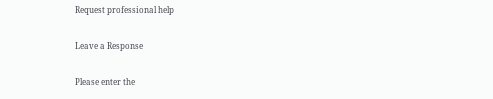Request professional help

Leave a Response

Please enter the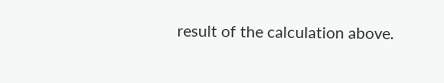result of the calculation above.